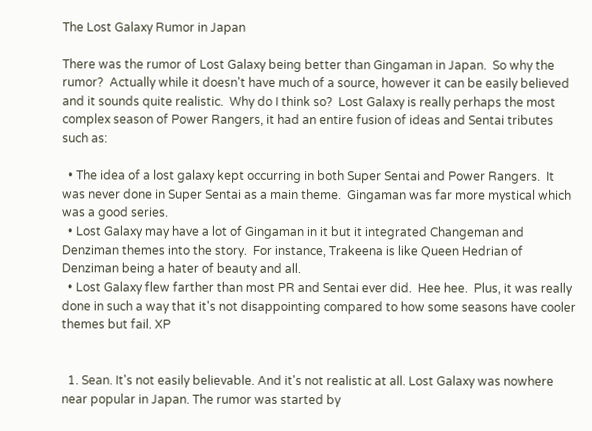The Lost Galaxy Rumor in Japan

There was the rumor of Lost Galaxy being better than Gingaman in Japan.  So why the rumor?  Actually while it doesn't have much of a source, however it can be easily believed and it sounds quite realistic.  Why do I think so?  Lost Galaxy is really perhaps the most complex season of Power Rangers, it had an entire fusion of ideas and Sentai tributes such as:

  • The idea of a lost galaxy kept occurring in both Super Sentai and Power Rangers.  It was never done in Super Sentai as a main theme.  Gingaman was far more mystical which was a good series.
  • Lost Galaxy may have a lot of Gingaman in it but it integrated Changeman and Denziman themes into the story.  For instance, Trakeena is like Queen Hedrian of Denziman being a hater of beauty and all.
  • Lost Galaxy flew farther than most PR and Sentai ever did.  Hee hee.  Plus, it was really done in such a way that it's not disappointing compared to how some seasons have cooler themes but fail. XP


  1. Sean. It's not easily believable. And it's not realistic at all. Lost Galaxy was nowhere near popular in Japan. The rumor was started by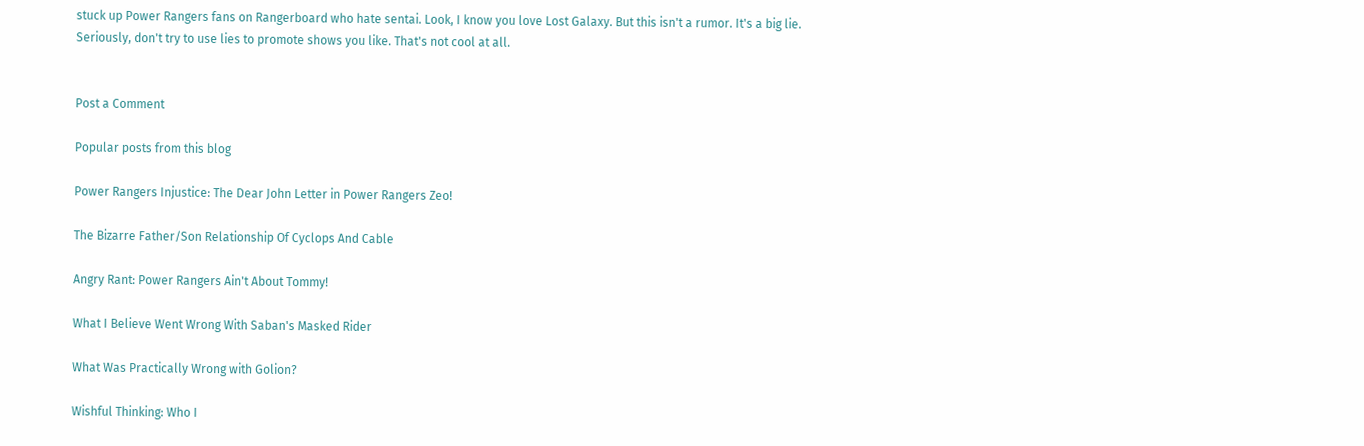stuck up Power Rangers fans on Rangerboard who hate sentai. Look, I know you love Lost Galaxy. But this isn't a rumor. It's a big lie. Seriously, don't try to use lies to promote shows you like. That's not cool at all.


Post a Comment

Popular posts from this blog

Power Rangers Injustice: The Dear John Letter in Power Rangers Zeo!

The Bizarre Father/Son Relationship Of Cyclops And Cable

Angry Rant: Power Rangers Ain't About Tommy!

What I Believe Went Wrong With Saban's Masked Rider

What Was Practically Wrong with Golion?

Wishful Thinking: Who I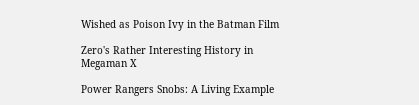Wished as Poison Ivy in the Batman Film

Zero's Rather Interesting History in Megaman X

Power Rangers Snobs: A Living Example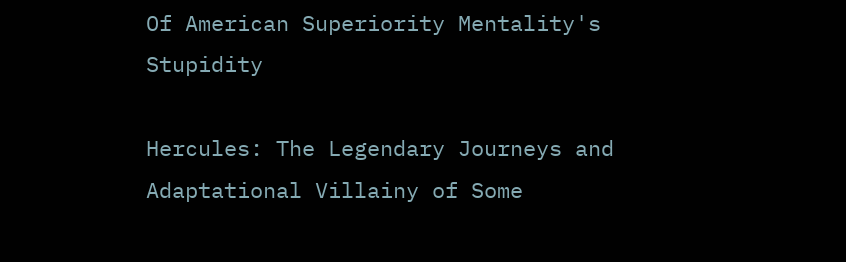Of American Superiority Mentality's Stupidity

Hercules: The Legendary Journeys and Adaptational Villainy of Some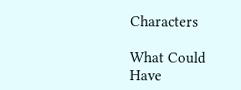Characters

What Could Have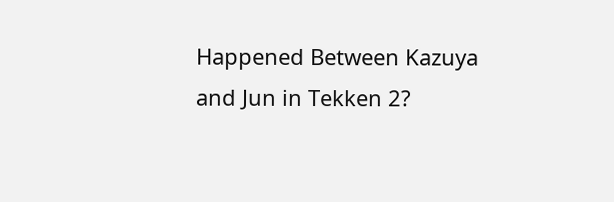Happened Between Kazuya and Jun in Tekken 2?